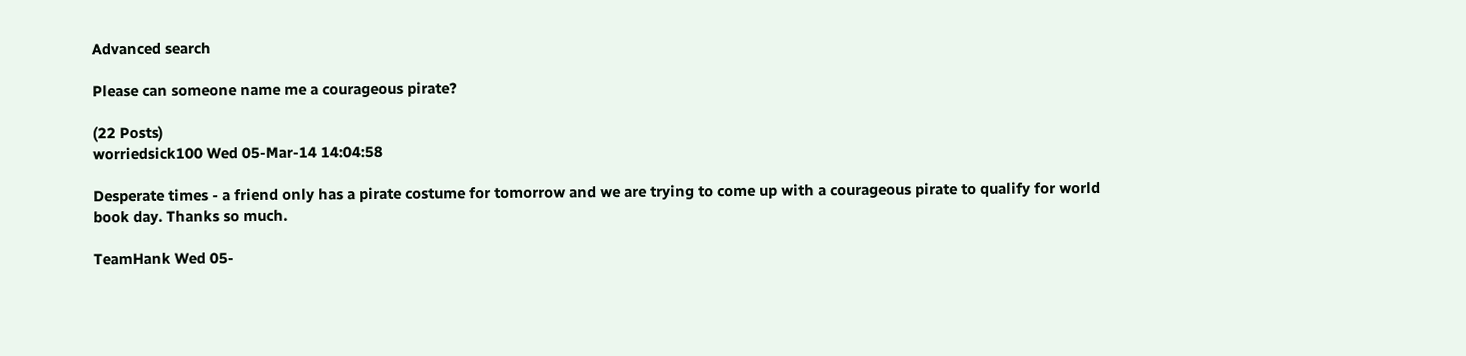Advanced search

Please can someone name me a courageous pirate?

(22 Posts)
worriedsick100 Wed 05-Mar-14 14:04:58

Desperate times - a friend only has a pirate costume for tomorrow and we are trying to come up with a courageous pirate to qualify for world book day. Thanks so much.

TeamHank Wed 05-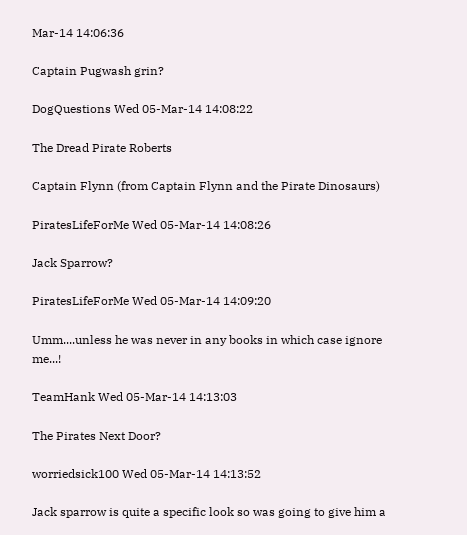Mar-14 14:06:36

Captain Pugwash grin?

DogQuestions Wed 05-Mar-14 14:08:22

The Dread Pirate Roberts

Captain Flynn (from Captain Flynn and the Pirate Dinosaurs)

PiratesLifeForMe Wed 05-Mar-14 14:08:26

Jack Sparrow?

PiratesLifeForMe Wed 05-Mar-14 14:09:20

Umm....unless he was never in any books in which case ignore me...!

TeamHank Wed 05-Mar-14 14:13:03

The Pirates Next Door?

worriedsick100 Wed 05-Mar-14 14:13:52

Jack sparrow is quite a specific look so was going to give him a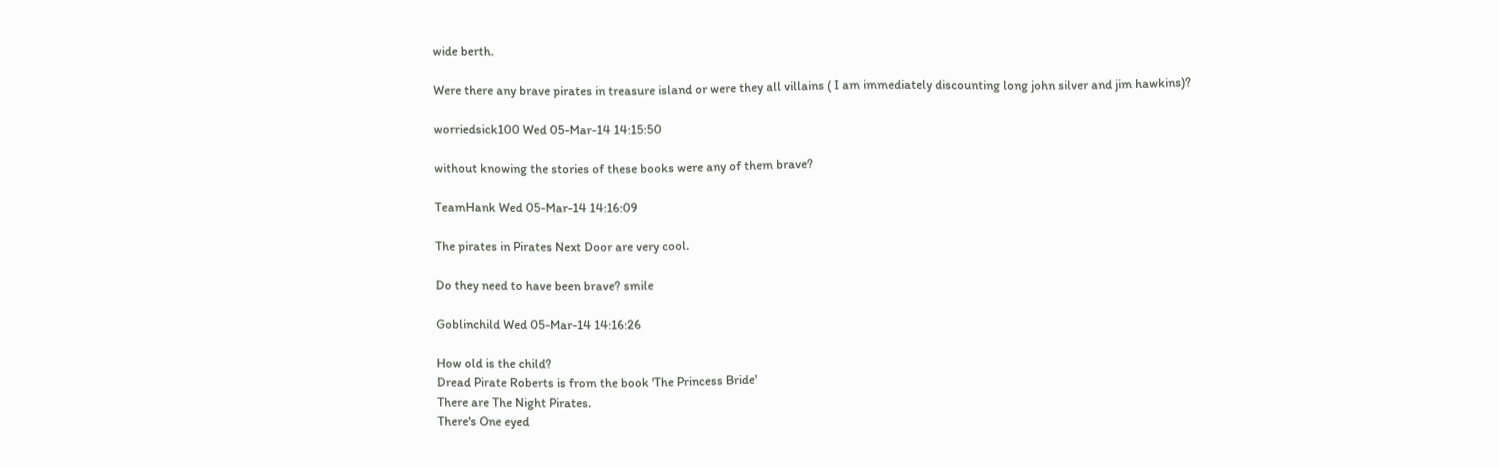wide berth.

Were there any brave pirates in treasure island or were they all villains ( I am immediately discounting long john silver and jim hawkins)?

worriedsick100 Wed 05-Mar-14 14:15:50

without knowing the stories of these books were any of them brave?

TeamHank Wed 05-Mar-14 14:16:09

The pirates in Pirates Next Door are very cool.

Do they need to have been brave? smile

Goblinchild Wed 05-Mar-14 14:16:26

How old is the child?
Dread Pirate Roberts is from the book 'The Princess Bride'
There are The Night Pirates.
There's One eyed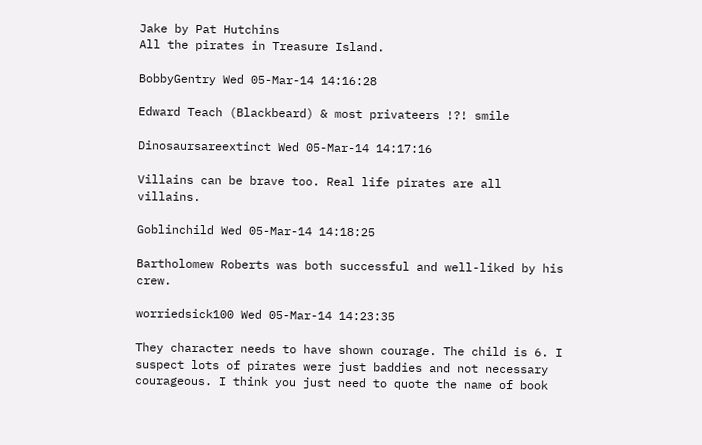Jake by Pat Hutchins
All the pirates in Treasure Island.

BobbyGentry Wed 05-Mar-14 14:16:28

Edward Teach (Blackbeard) & most privateers !?! smile

Dinosaursareextinct Wed 05-Mar-14 14:17:16

Villains can be brave too. Real life pirates are all villains.

Goblinchild Wed 05-Mar-14 14:18:25

Bartholomew Roberts was both successful and well-liked by his crew.

worriedsick100 Wed 05-Mar-14 14:23:35

They character needs to have shown courage. The child is 6. I suspect lots of pirates were just baddies and not necessary courageous. I think you just need to quote the name of book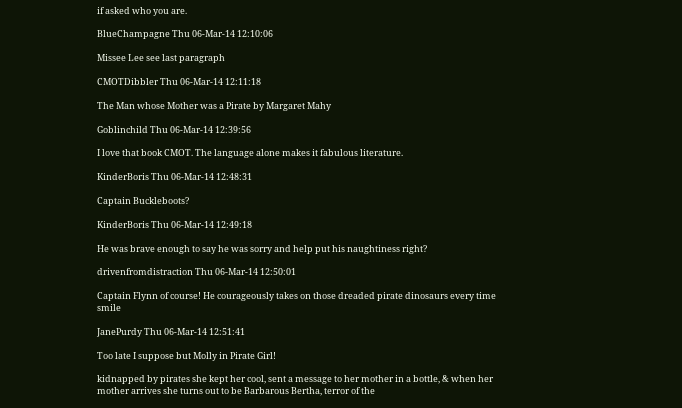if asked who you are.

BlueChampagne Thu 06-Mar-14 12:10:06

Missee Lee see last paragraph

CMOTDibbler Thu 06-Mar-14 12:11:18

The Man whose Mother was a Pirate by Margaret Mahy

Goblinchild Thu 06-Mar-14 12:39:56

I love that book CMOT. The language alone makes it fabulous literature.

KinderBoris Thu 06-Mar-14 12:48:31

Captain Buckleboots?

KinderBoris Thu 06-Mar-14 12:49:18

He was brave enough to say he was sorry and help put his naughtiness right?

drivenfromdistraction Thu 06-Mar-14 12:50:01

Captain Flynn of course! He courageously takes on those dreaded pirate dinosaurs every time smile

JanePurdy Thu 06-Mar-14 12:51:41

Too late I suppose but Molly in Pirate Girl!

kidnapped by pirates she kept her cool, sent a message to her mother in a bottle, & when her mother arrives she turns out to be Barbarous Bertha, terror of the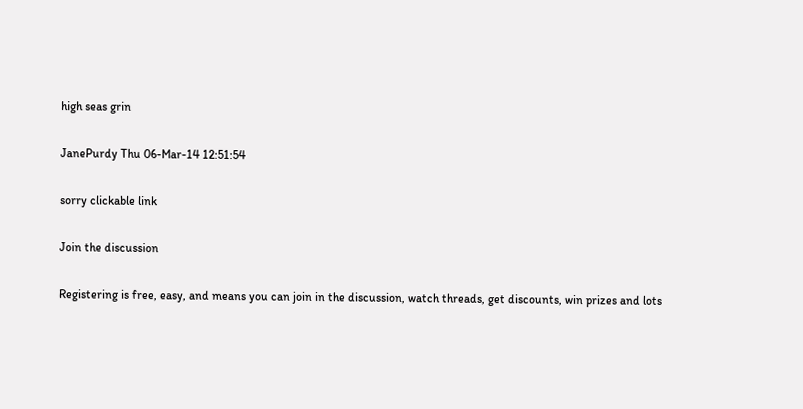high seas grin

JanePurdy Thu 06-Mar-14 12:51:54

sorry clickable link

Join the discussion

Registering is free, easy, and means you can join in the discussion, watch threads, get discounts, win prizes and lots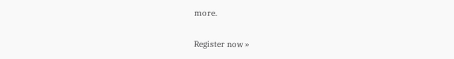more.

Register now »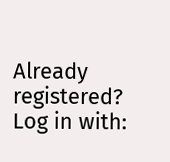Already registered? Log in with: